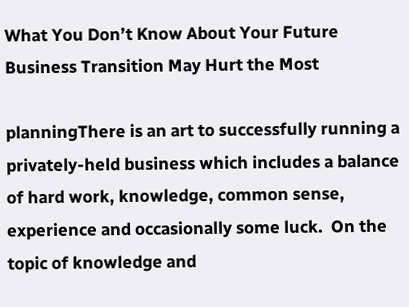What You Don’t Know About Your Future Business Transition May Hurt the Most

planningThere is an art to successfully running a privately-held business which includes a balance of hard work, knowledge, common sense, experience and occasionally some luck.  On the topic of knowledge and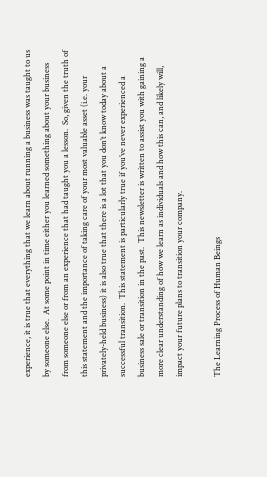experience, it is true that everything that we learn about running a business was taught to us by someone else.  At some point in time either you learned something about your business from someone else or from an experience that had taught you a lesson.  So, given the truth of this statement and the importance of taking care of your most valuable asset (i.e. your privately-held business) it is also true that there is a lot that you don’t know today about a successful transition.  This statement is particularly true if you’ve never experienced a business sale or transition in the past.  This newsletter is written to assist you with gaining a more clear understanding of how we learn as individuals and how this can, and likely will, impact your future plans to transition your company.

The Learning Process of Human Beings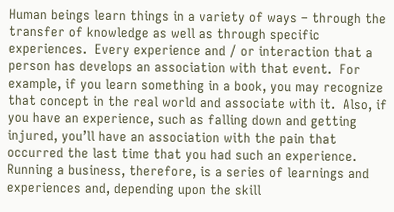Human beings learn things in a variety of ways – through the transfer of knowledge as well as through specific experiences.  Every experience and / or interaction that a person has develops an association with that event.  For example, if you learn something in a book, you may recognize that concept in the real world and associate with it.  Also, if you have an experience, such as falling down and getting injured, you’ll have an association with the pain that occurred the last time that you had such an experience.  Running a business, therefore, is a series of learnings and experiences and, depending upon the skill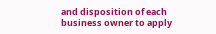and disposition of each business owner to apply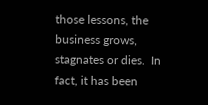those lessons, the business grows, stagnates or dies.  In fact, it has been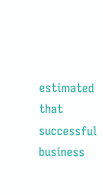estimated that successful business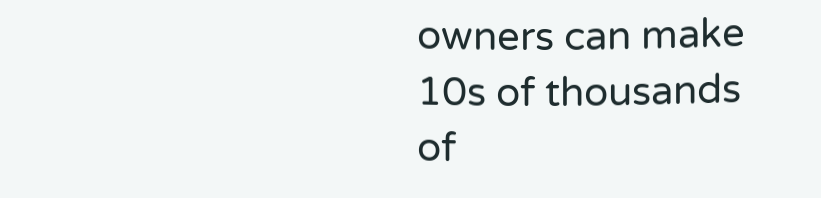owners can make 10s of thousands of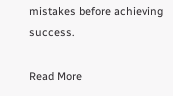mistakes before achieving success.

Read More